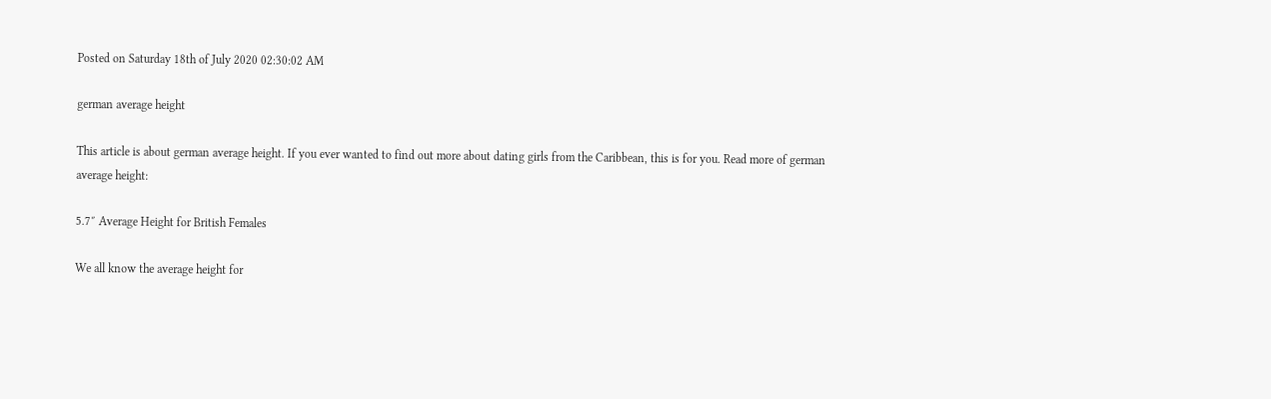Posted on Saturday 18th of July 2020 02:30:02 AM

german average height

This article is about german average height. If you ever wanted to find out more about dating girls from the Caribbean, this is for you. Read more of german average height:

5.7″ Average Height for British Females

We all know the average height for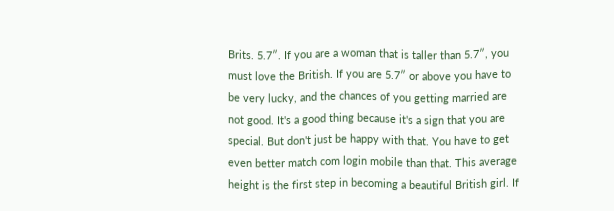Brits. 5.7″. If you are a woman that is taller than 5.7″, you must love the British. If you are 5.7″ or above you have to be very lucky, and the chances of you getting married are not good. It's a good thing because it's a sign that you are special. But don't just be happy with that. You have to get even better match com login mobile than that. This average height is the first step in becoming a beautiful British girl. If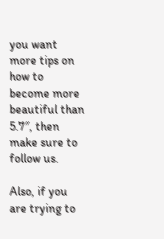you want more tips on how to become more beautiful than 5.7″, then make sure to follow us.

Also, if you are trying to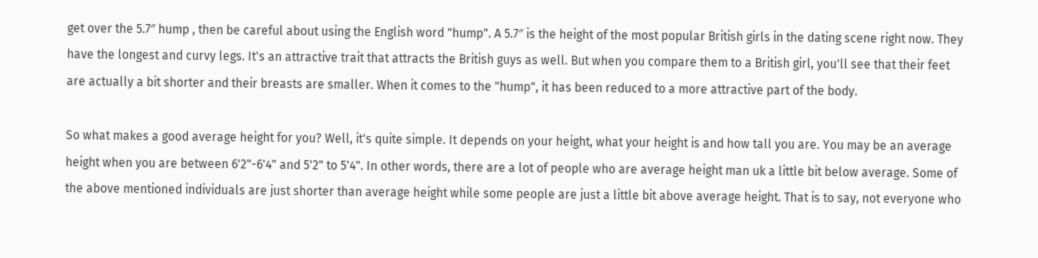get over the 5.7″ hump , then be careful about using the English word "hump". A 5.7″ is the height of the most popular British girls in the dating scene right now. They have the longest and curvy legs. It's an attractive trait that attracts the British guys as well. But when you compare them to a British girl, you'll see that their feet are actually a bit shorter and their breasts are smaller. When it comes to the "hump", it has been reduced to a more attractive part of the body.

So what makes a good average height for you? Well, it's quite simple. It depends on your height, what your height is and how tall you are. You may be an average height when you are between 6'2"-6'4" and 5'2" to 5'4". In other words, there are a lot of people who are average height man uk a little bit below average. Some of the above mentioned individuals are just shorter than average height while some people are just a little bit above average height. That is to say, not everyone who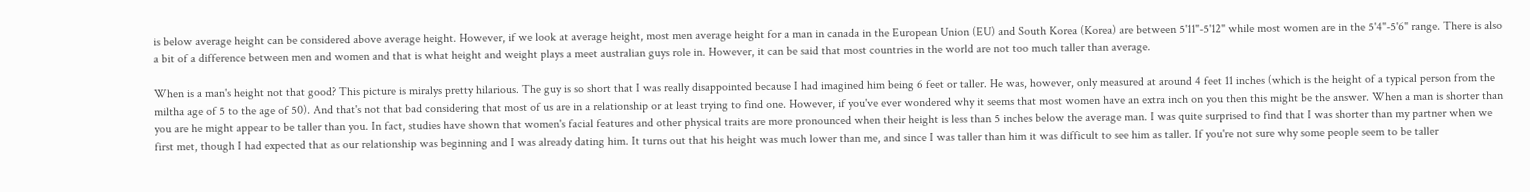is below average height can be considered above average height. However, if we look at average height, most men average height for a man in canada in the European Union (EU) and South Korea (Korea) are between 5'11"-5'12" while most women are in the 5'4"-5'6" range. There is also a bit of a difference between men and women and that is what height and weight plays a meet australian guys role in. However, it can be said that most countries in the world are not too much taller than average.

When is a man's height not that good? This picture is miralys pretty hilarious. The guy is so short that I was really disappointed because I had imagined him being 6 feet or taller. He was, however, only measured at around 4 feet 11 inches (which is the height of a typical person from the miltha age of 5 to the age of 50). And that's not that bad considering that most of us are in a relationship or at least trying to find one. However, if you've ever wondered why it seems that most women have an extra inch on you then this might be the answer. When a man is shorter than you are he might appear to be taller than you. In fact, studies have shown that women's facial features and other physical traits are more pronounced when their height is less than 5 inches below the average man. I was quite surprised to find that I was shorter than my partner when we first met, though I had expected that as our relationship was beginning and I was already dating him. It turns out that his height was much lower than me, and since I was taller than him it was difficult to see him as taller. If you're not sure why some people seem to be taller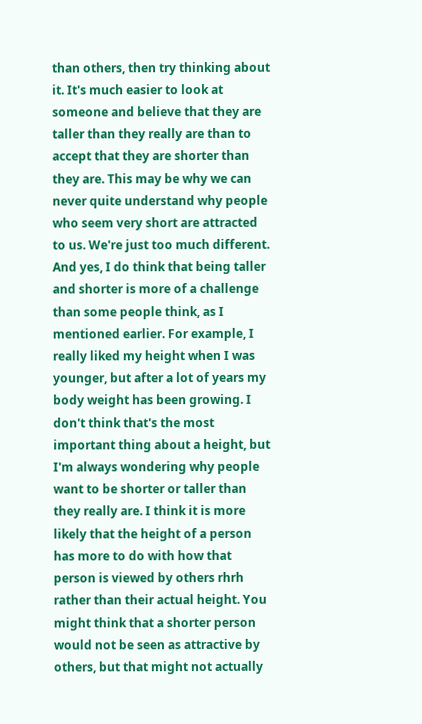than others, then try thinking about it. It's much easier to look at someone and believe that they are taller than they really are than to accept that they are shorter than they are. This may be why we can never quite understand why people who seem very short are attracted to us. We're just too much different. And yes, I do think that being taller and shorter is more of a challenge than some people think, as I mentioned earlier. For example, I really liked my height when I was younger, but after a lot of years my body weight has been growing. I don't think that's the most important thing about a height, but I'm always wondering why people want to be shorter or taller than they really are. I think it is more likely that the height of a person has more to do with how that person is viewed by others rhrh rather than their actual height. You might think that a shorter person would not be seen as attractive by others, but that might not actually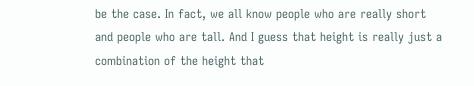be the case. In fact, we all know people who are really short and people who are tall. And I guess that height is really just a combination of the height that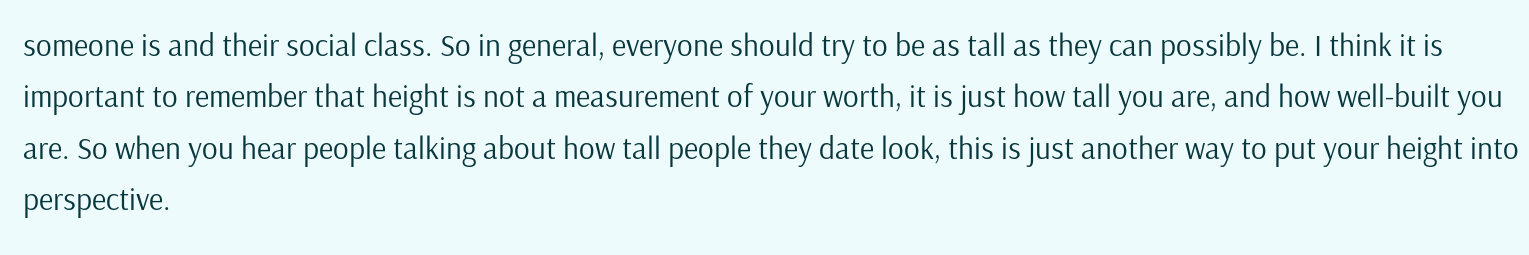someone is and their social class. So in general, everyone should try to be as tall as they can possibly be. I think it is important to remember that height is not a measurement of your worth, it is just how tall you are, and how well-built you are. So when you hear people talking about how tall people they date look, this is just another way to put your height into perspective.